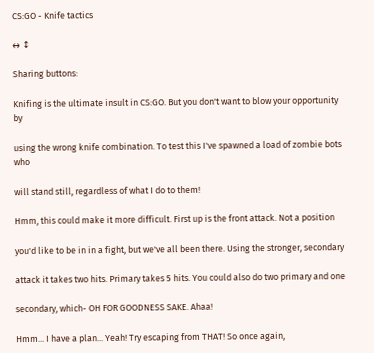CS:GO - Knife tactics

↔ ↕

Sharing buttons:

Knifing is the ultimate insult in CS:GO. But you don't want to blow your opportunity by

using the wrong knife combination. To test this I've spawned a load of zombie bots who

will stand still, regardless of what I do to them!

Hmm, this could make it more difficult. First up is the front attack. Not a position

you'd like to be in in a fight, but we've all been there. Using the stronger, secondary

attack it takes two hits. Primary takes 5 hits. You could also do two primary and one

secondary, which- OH FOR GOODNESS SAKE. Ahaa!

Hmm... I have a plan... Yeah! Try escaping from THAT! So once again,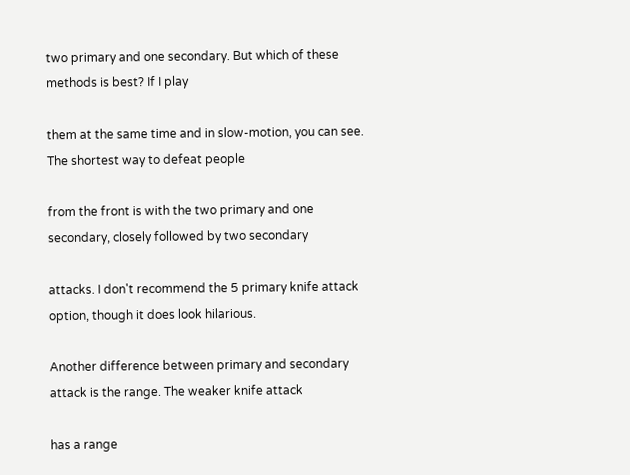two primary and one secondary. But which of these methods is best? If I play

them at the same time and in slow-motion, you can see. The shortest way to defeat people

from the front is with the two primary and one secondary, closely followed by two secondary

attacks. I don't recommend the 5 primary knife attack option, though it does look hilarious.

Another difference between primary and secondary attack is the range. The weaker knife attack

has a range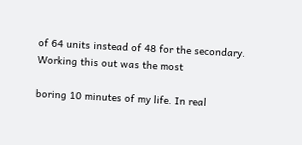of 64 units instead of 48 for the secondary. Working this out was the most

boring 10 minutes of my life. In real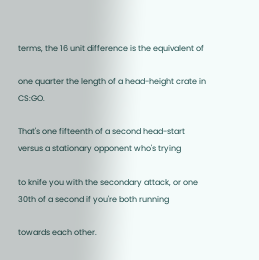terms, the 16 unit difference is the equivalent of

one quarter the length of a head-height crate in CS:GO.

That's one fifteenth of a second head-start versus a stationary opponent who's trying

to knife you with the secondary attack, or one 30th of a second if you're both running

towards each other.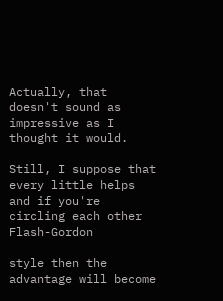Actually, that doesn't sound as impressive as I thought it would.

Still, I suppose that every little helps and if you're circling each other Flash-Gordon

style then the advantage will become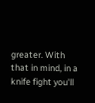greater. With that in mind, in a knife fight you'll